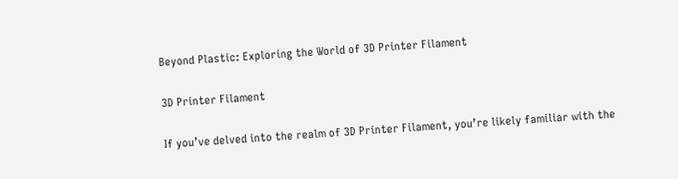Beyond Plastic: Exploring the World of 3D Printer Filament

3D Printer Filament

If you’ve delved into the realm of 3D Printer Filament, you’re likely familiar with the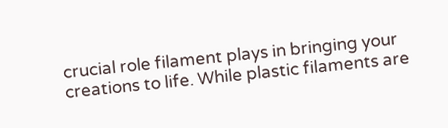crucial role filament plays in bringing your creations to life. While plastic filaments are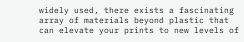widely used, there exists a fascinating array of materials beyond plastic that can elevate your prints to new levels of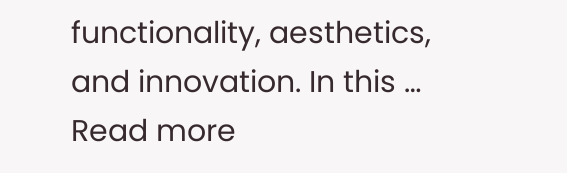functionality, aesthetics, and innovation. In this … Read more